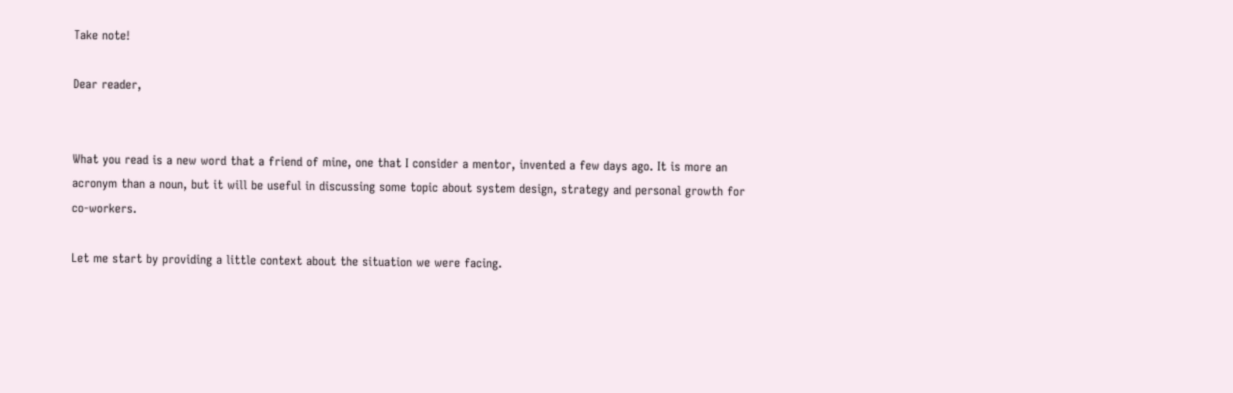Take note!

Dear reader,


What you read is a new word that a friend of mine, one that I consider a mentor, invented a few days ago. It is more an acronym than a noun, but it will be useful in discussing some topic about system design, strategy and personal growth for co-workers.

Let me start by providing a little context about the situation we were facing.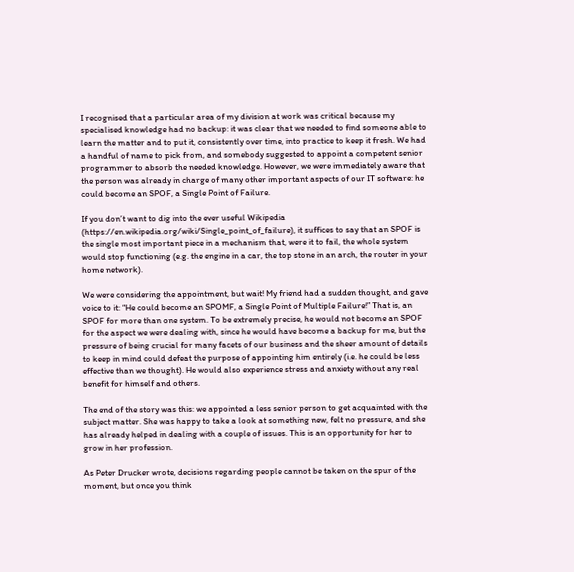I recognised that a particular area of my division at work was critical because my specialised knowledge had no backup: it was clear that we needed to find someone able to learn the matter and to put it, consistently over time, into practice to keep it fresh. We had a handful of name to pick from, and somebody suggested to appoint a competent senior programmer to absorb the needed knowledge. However, we were immediately aware that the person was already in charge of many other important aspects of our IT software: he could become an SPOF, a Single Point of Failure.

If you don’t want to dig into the ever useful Wikipedia (https://en.wikipedia.org/wiki/Single_point_of_failure), it suffices to say that an SPOF is the single most important piece in a mechanism that, were it to fail, the whole system would stop functioning (e.g. the engine in a car, the top stone in an arch, the router in your home network).

We were considering the appointment, but wait! My friend had a sudden thought, and gave voice to it: “He could become an SPOMF, a Single Point of Multiple Failure!” That is, an SPOF for more than one system. To be extremely precise, he would not become an SPOF for the aspect we were dealing with, since he would have become a backup for me, but the pressure of being crucial for many facets of our business and the sheer amount of details to keep in mind could defeat the purpose of appointing him entirely (i.e. he could be less effective than we thought). He would also experience stress and anxiety without any real benefit for himself and others.

The end of the story was this: we appointed a less senior person to get acquainted with the subject matter. She was happy to take a look at something new, felt no pressure, and she has already helped in dealing with a couple of issues. This is an opportunity for her to grow in her profession.

As Peter Drucker wrote, decisions regarding people cannot be taken on the spur of the moment, but once you think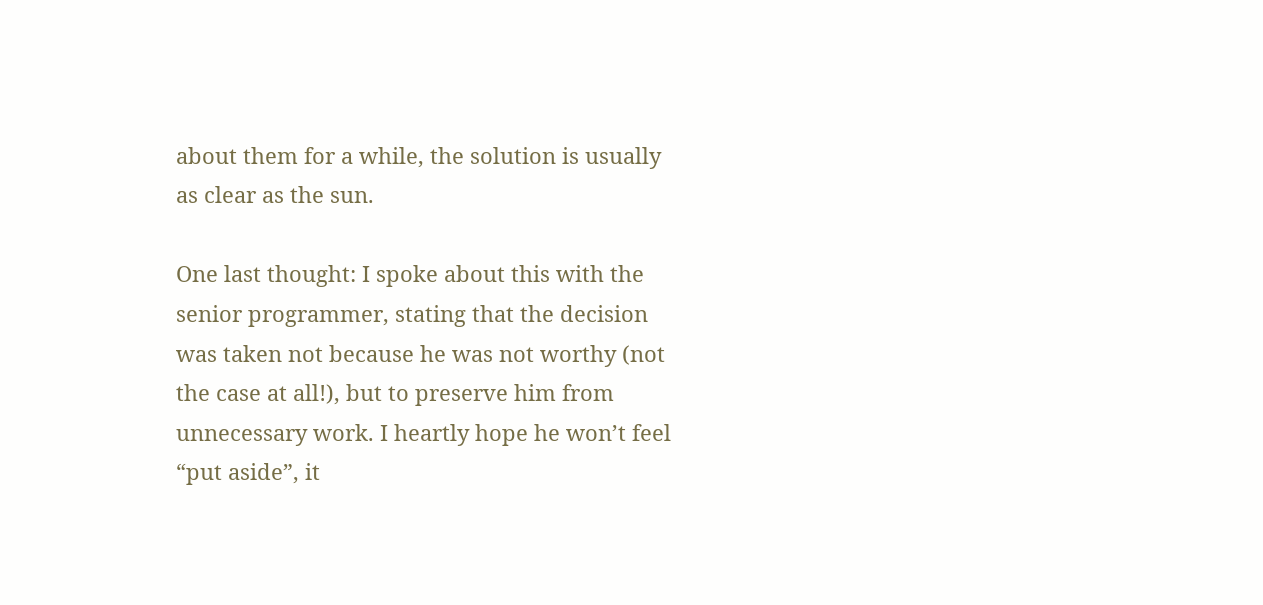about them for a while, the solution is usually as clear as the sun.

One last thought: I spoke about this with the senior programmer, stating that the decision was taken not because he was not worthy (not the case at all!), but to preserve him from unnecessary work. I heartly hope he won’t feel “put aside”, it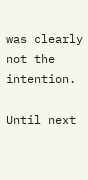was clearly not the intention.

Until next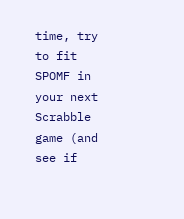time, try to fit SPOMF in your next Scrabble game (and see if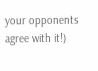your opponents agree with it!)